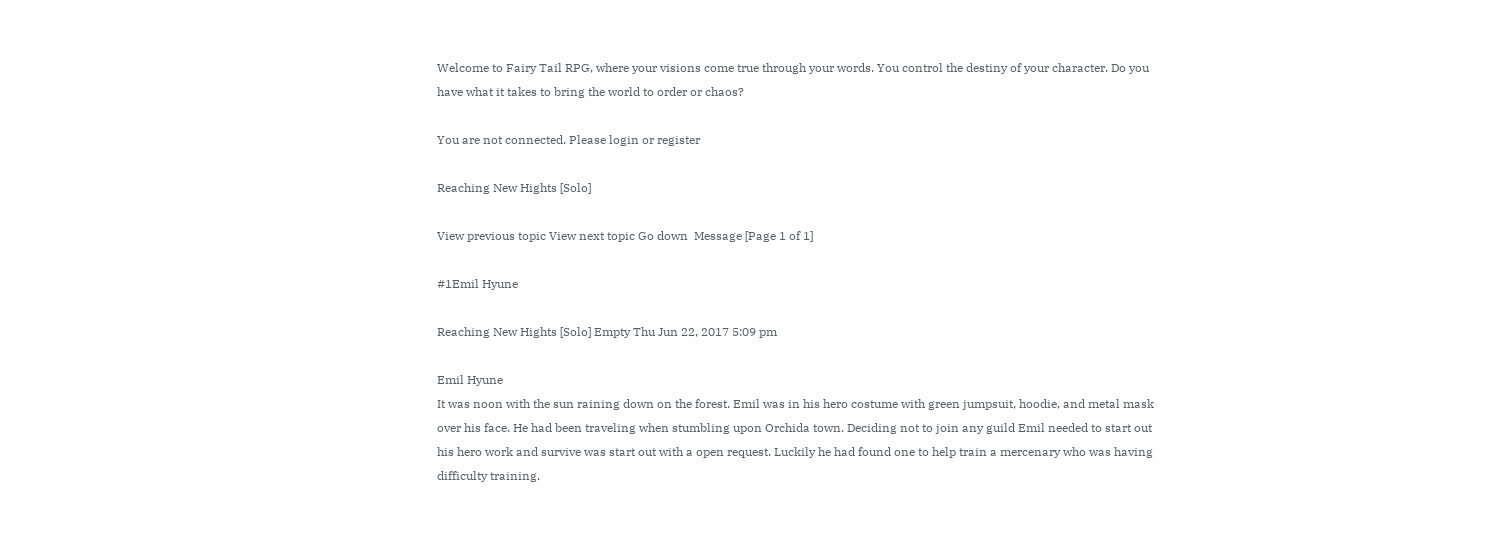Welcome to Fairy Tail RPG, where your visions come true through your words. You control the destiny of your character. Do you have what it takes to bring the world to order or chaos?

You are not connected. Please login or register

Reaching New Hights [Solo]

View previous topic View next topic Go down  Message [Page 1 of 1]

#1Emil Hyune

Reaching New Hights [Solo] Empty Thu Jun 22, 2017 5:09 pm

Emil Hyune
It was noon with the sun raining down on the forest. Emil was in his hero costume with green jumpsuit, hoodie, and metal mask over his face. He had been traveling when stumbling upon Orchida town. Deciding not to join any guild Emil needed to start out his hero work and survive was start out with a open request. Luckily he had found one to help train a mercenary who was having difficulty training.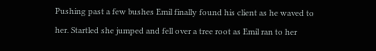Pushing past a few bushes Emil finally found his client as he waved to her. Startled she jumped and fell over a tree root as Emil ran to her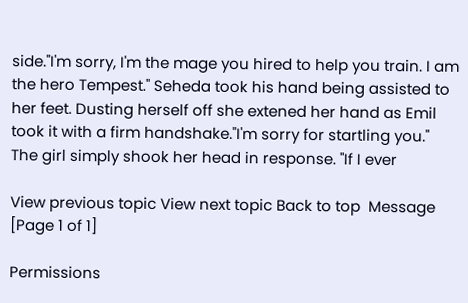side."I'm sorry, I'm the mage you hired to help you train. I am the hero Tempest." Seheda took his hand being assisted to her feet. Dusting herself off she extened her hand as Emil took it with a firm handshake."I'm sorry for startling you." The girl simply shook her head in response. "If I ever

View previous topic View next topic Back to top  Message [Page 1 of 1]

Permissions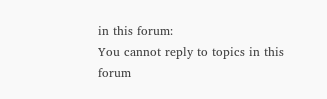in this forum:
You cannot reply to topics in this forum